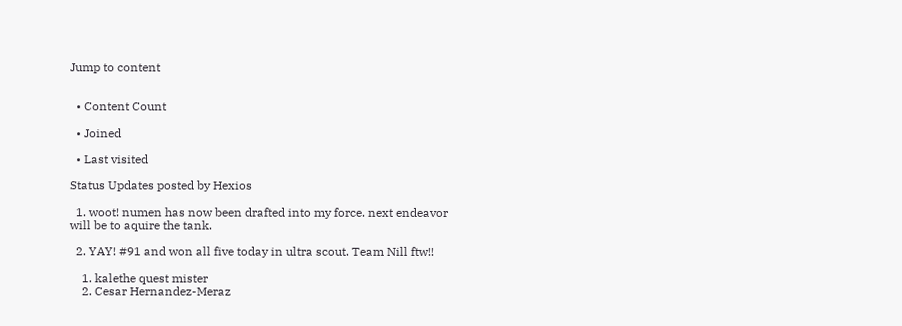Jump to content


  • Content Count

  • Joined

  • Last visited

Status Updates posted by Hexios

  1. woot! numen has now been drafted into my force. next endeavor will be to aquire the tank.

  2. YAY! #91 and won all five today in ultra scout. Team Nill ftw!!

    1. kalethe quest mister
    2. Cesar Hernandez-Meraz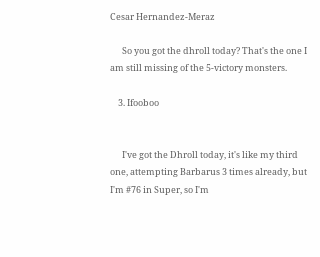Cesar Hernandez-Meraz

      So you got the dhroll today? That's the one I am still missing of the 5-victory monsters.

    3. Ifooboo


      I've got the Dhroll today, it's like my third one, attempting Barbarus 3 times already, but I'm #76 in Super, so I'm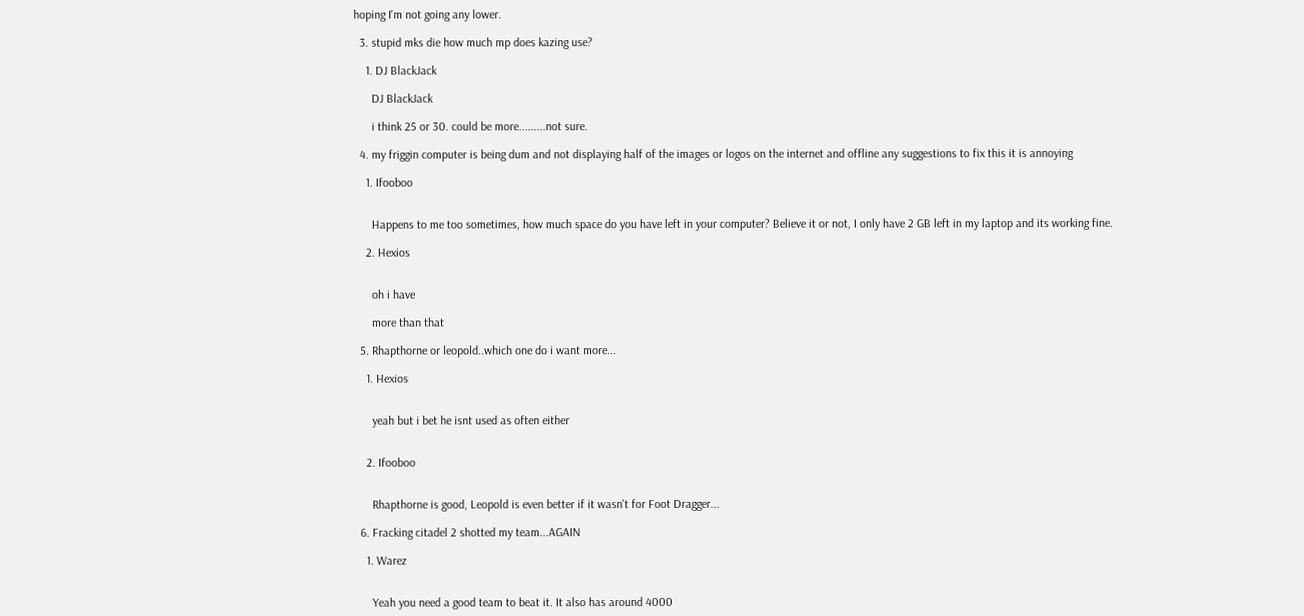hoping I'm not going any lower.

  3. stupid mks die how much mp does kazing use?

    1. DJ BlackJack

      DJ BlackJack

      i think 25 or 30. could be more.........not sure.

  4. my friggin computer is being dum and not displaying half of the images or logos on the internet and offline any suggestions to fix this it is annoying

    1. Ifooboo


      Happens to me too sometimes, how much space do you have left in your computer? Believe it or not, I only have 2 GB left in my laptop and its working fine.

    2. Hexios


      oh i have

      more than that

  5. Rhapthorne or leopold..which one do i want more...

    1. Hexios


      yeah but i bet he isnt used as often either


    2. Ifooboo


      Rhapthorne is good, Leopold is even better if it wasn't for Foot Dragger...

  6. Fracking citadel 2 shotted my team...AGAIN

    1. Warez


      Yeah you need a good team to beat it. It also has around 4000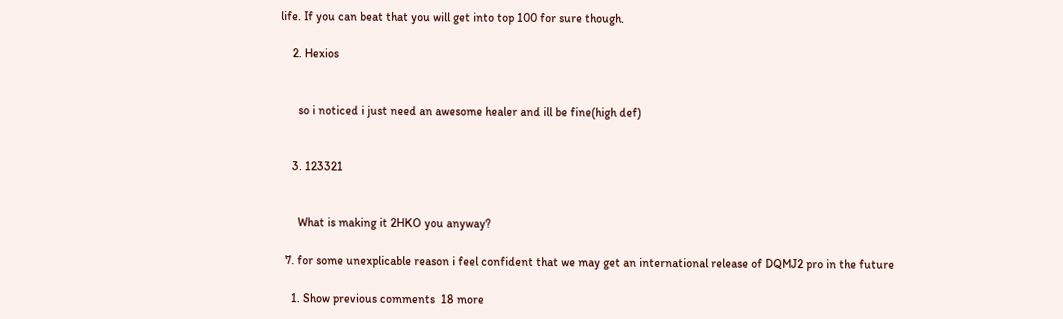life. If you can beat that you will get into top 100 for sure though.

    2. Hexios


      so i noticed i just need an awesome healer and ill be fine(high def)


    3. 123321


      What is making it 2HKO you anyway?

  7. for some unexplicable reason i feel confident that we may get an international release of DQMJ2 pro in the future

    1. Show previous comments  18 more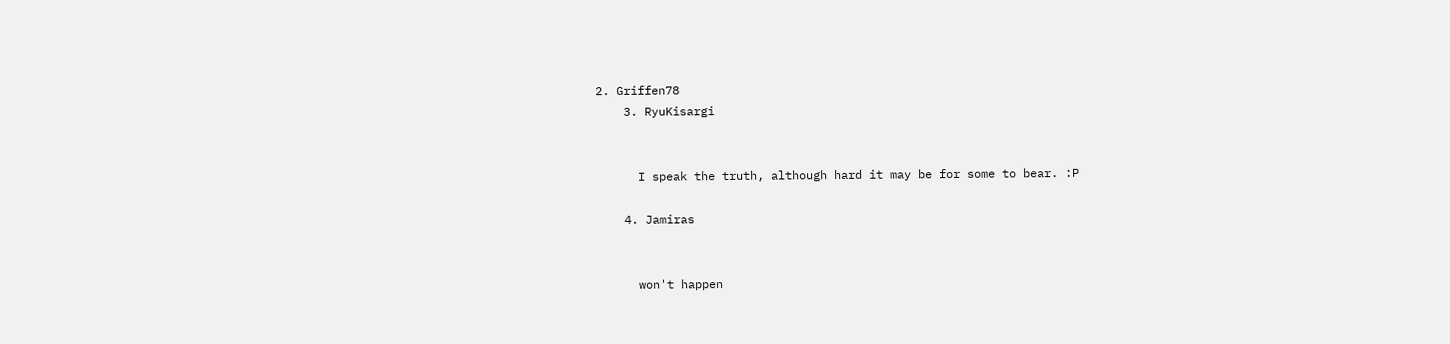2. Griffen78
    3. RyuKisargi


      I speak the truth, although hard it may be for some to bear. :P

    4. Jamiras


      won't happen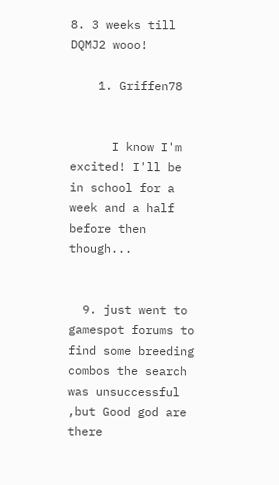8. 3 weeks till DQMJ2 wooo!

    1. Griffen78


      I know I'm excited! I'll be in school for a week and a half before then though...


  9. just went to gamespot forums to find some breeding combos the search was unsuccessful ,but Good god are there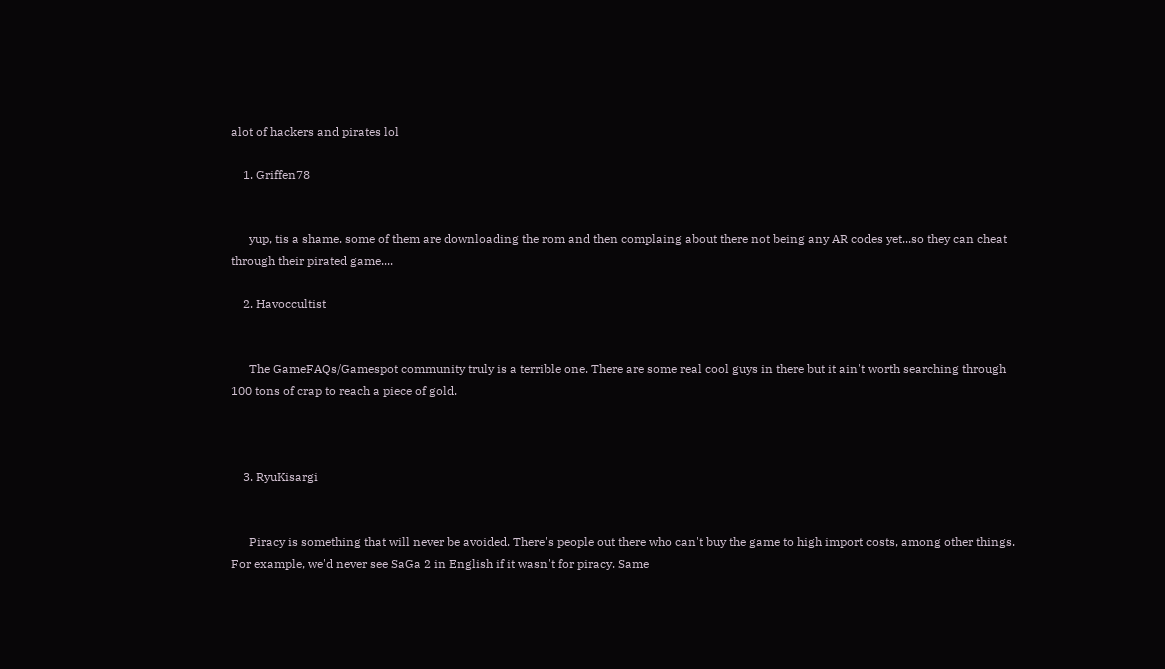alot of hackers and pirates lol

    1. Griffen78


      yup, tis a shame. some of them are downloading the rom and then complaing about there not being any AR codes yet...so they can cheat through their pirated game....

    2. Havoccultist


      The GameFAQs/Gamespot community truly is a terrible one. There are some real cool guys in there but it ain't worth searching through 100 tons of crap to reach a piece of gold.



    3. RyuKisargi


      Piracy is something that will never be avoided. There's people out there who can't buy the game to high import costs, among other things. For example, we'd never see SaGa 2 in English if it wasn't for piracy. Same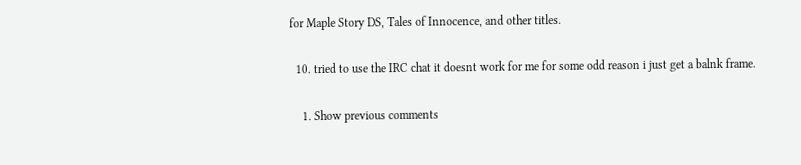for Maple Story DS, Tales of Innocence, and other titles.

  10. tried to use the IRC chat it doesnt work for me for some odd reason i just get a balnk frame.

    1. Show previous comments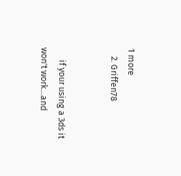1 more
    2. Griffen78


      if your using a 3ds it won't work...and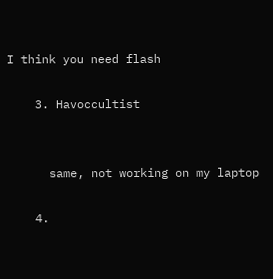I think you need flash

    3. Havoccultist


      same, not working on my laptop

    4.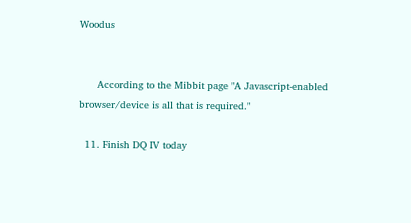Woodus


      According to the Mibbit page "A Javascript-enabled browser/device is all that is required."

  11. Finish DQ IV today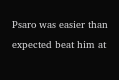Psaro was easier than expected beat him at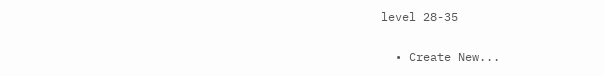level 28-35

  • Create New...